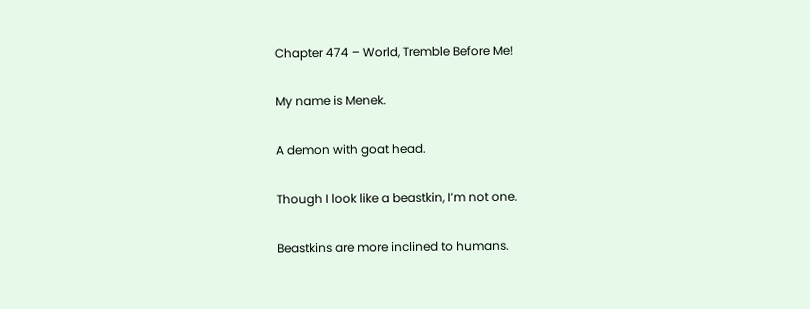Chapter 474 – World, Tremble Before Me!

My name is Menek.

A demon with goat head.

Though I look like a beastkin, I’m not one.

Beastkins are more inclined to humans.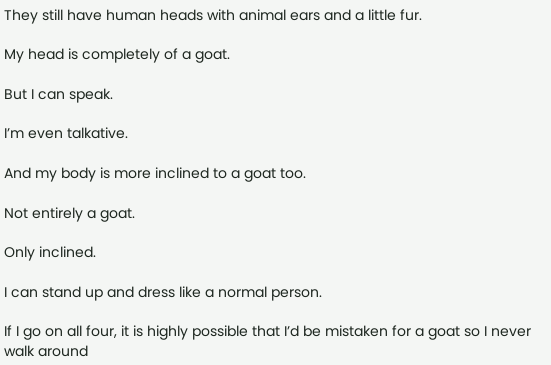They still have human heads with animal ears and a little fur.

My head is completely of a goat.

But I can speak.

I’m even talkative.

And my body is more inclined to a goat too.

Not entirely a goat.

Only inclined.

I can stand up and dress like a normal person.

If I go on all four, it is highly possible that I’d be mistaken for a goat so I never walk around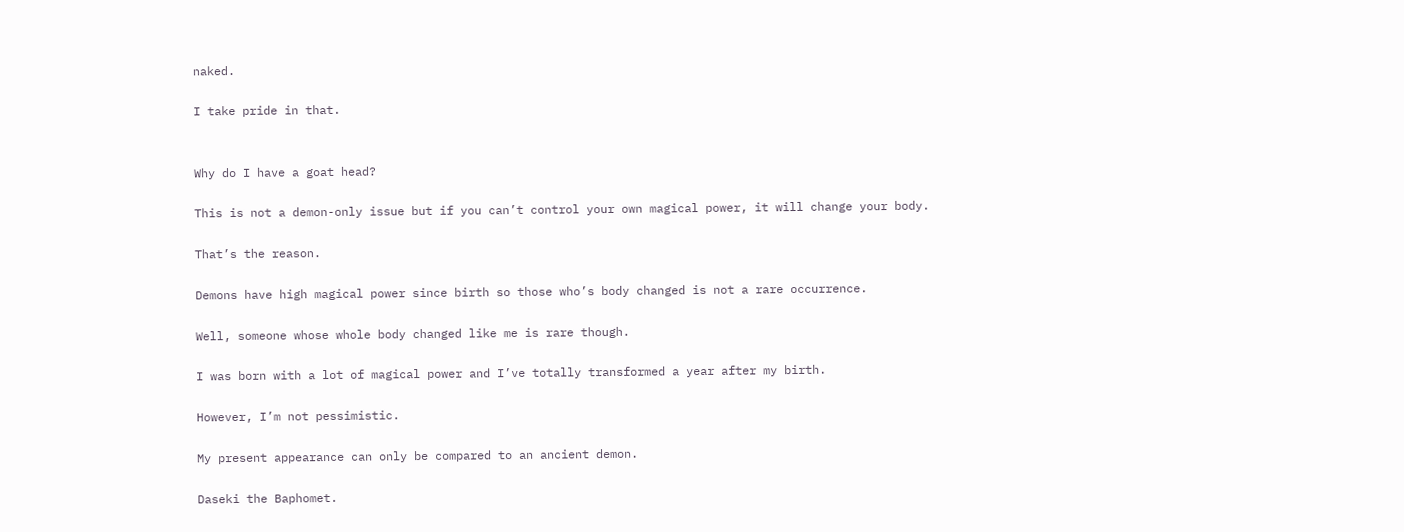naked.

I take pride in that.


Why do I have a goat head?

This is not a demon-only issue but if you can’t control your own magical power, it will change your body.

That’s the reason.

Demons have high magical power since birth so those who’s body changed is not a rare occurrence.

Well, someone whose whole body changed like me is rare though.

I was born with a lot of magical power and I’ve totally transformed a year after my birth.

However, I’m not pessimistic.

My present appearance can only be compared to an ancient demon.

Daseki the Baphomet.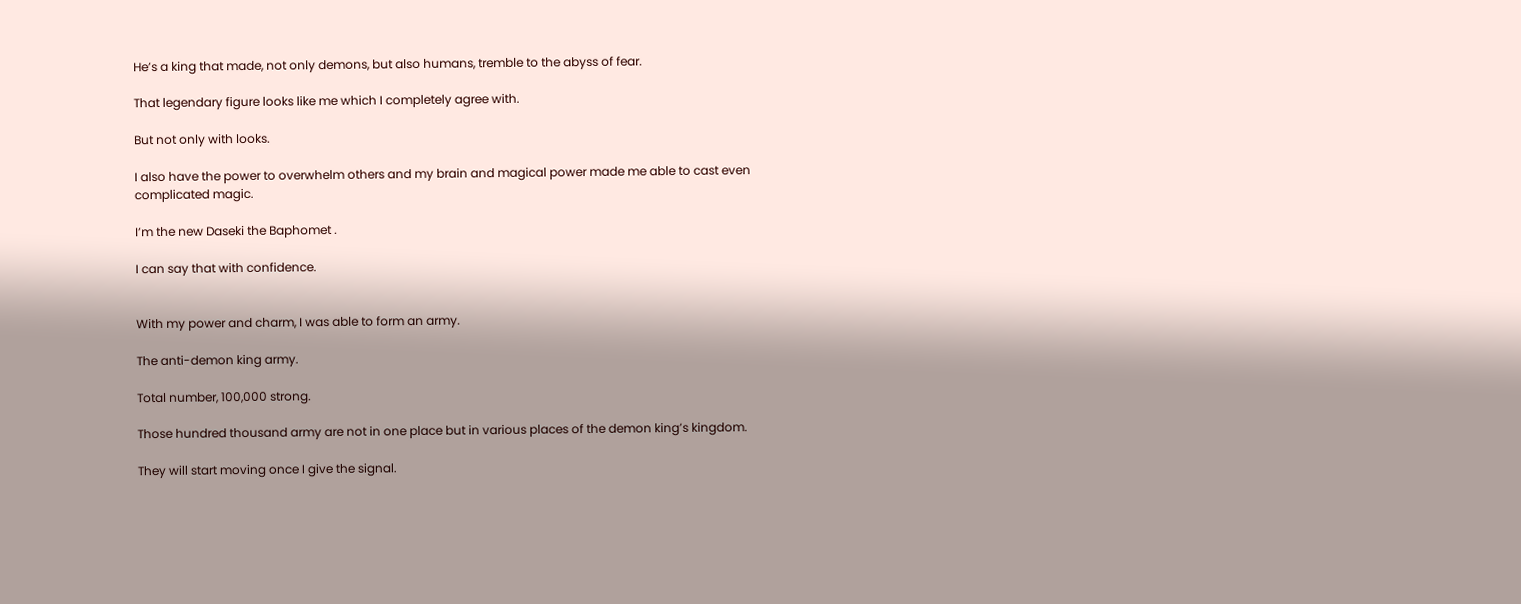He’s a king that made, not only demons, but also humans, tremble to the abyss of fear.

That legendary figure looks like me which I completely agree with.

But not only with looks.

I also have the power to overwhelm others and my brain and magical power made me able to cast even complicated magic.

I’m the new Daseki the Baphomet .

I can say that with confidence.


With my power and charm, I was able to form an army.

The anti-demon king army.

Total number, 100,000 strong.

Those hundred thousand army are not in one place but in various places of the demon king’s kingdom.

They will start moving once I give the signal.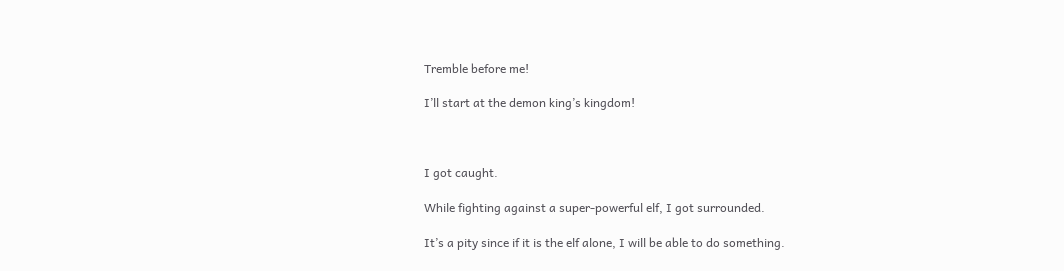Tremble before me!

I’ll start at the demon king’s kingdom!



I got caught.

While fighting against a super-powerful elf, I got surrounded.

It’s a pity since if it is the elf alone, I will be able to do something.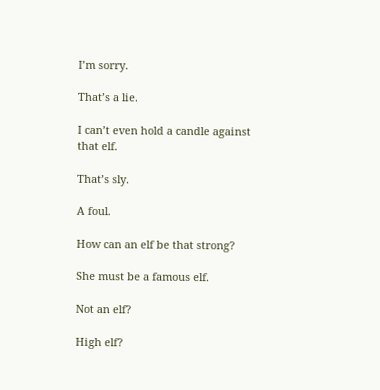I’m sorry.

That’s a lie.

I can’t even hold a candle against that elf.

That’s sly.

A foul.

How can an elf be that strong?

She must be a famous elf.

Not an elf?

High elf?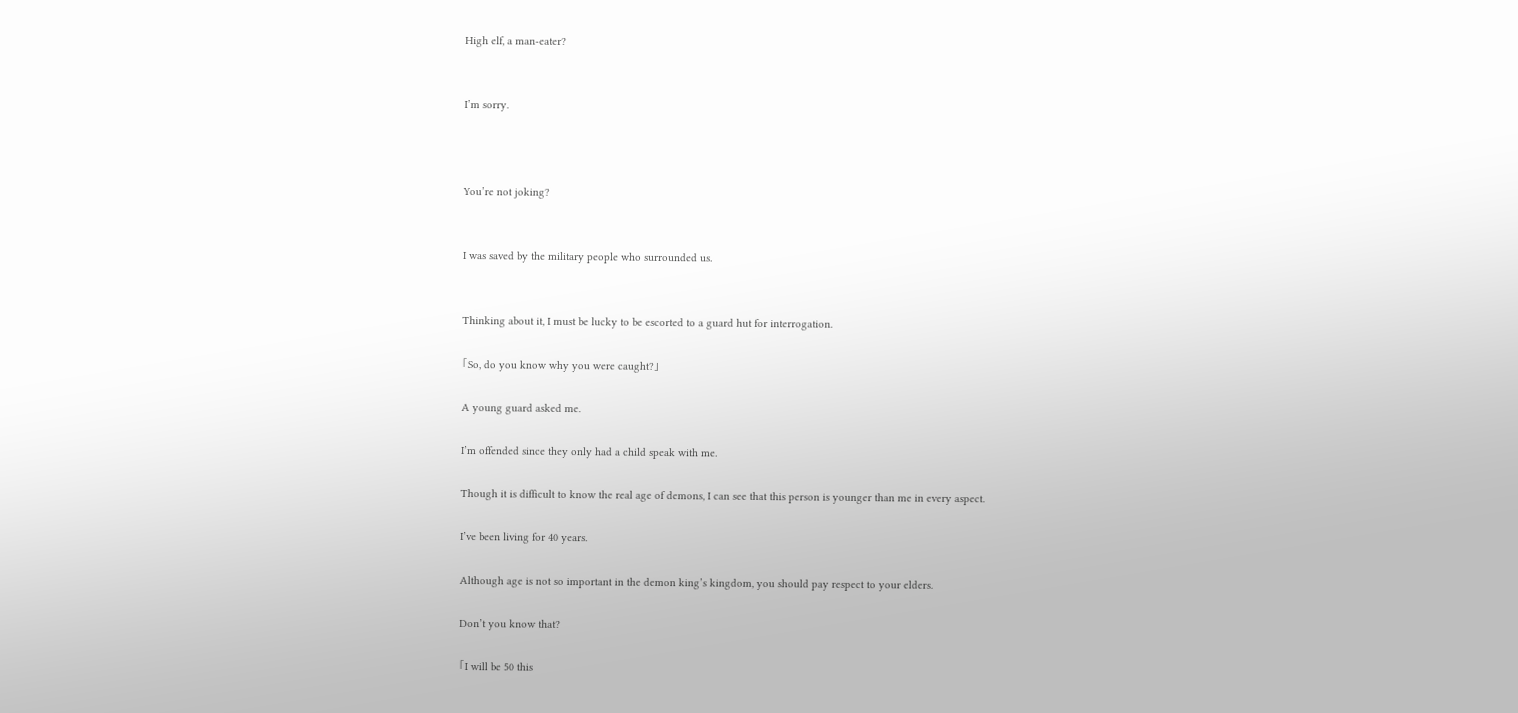High elf, a man-eater?


I’m sorry.



You’re not joking?


I was saved by the military people who surrounded us.


Thinking about it, I must be lucky to be escorted to a guard hut for interrogation.

「So, do you know why you were caught?」

A young guard asked me.

I’m offended since they only had a child speak with me.

Though it is difficult to know the real age of demons, I can see that this person is younger than me in every aspect.

I’ve been living for 40 years.

Although age is not so important in the demon king’s kingdom, you should pay respect to your elders.

Don’t you know that?

「I will be 50 this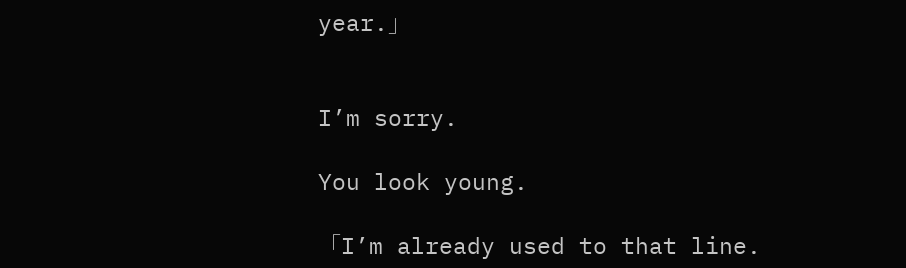year.」


I’m sorry.

You look young.

「I’m already used to that line.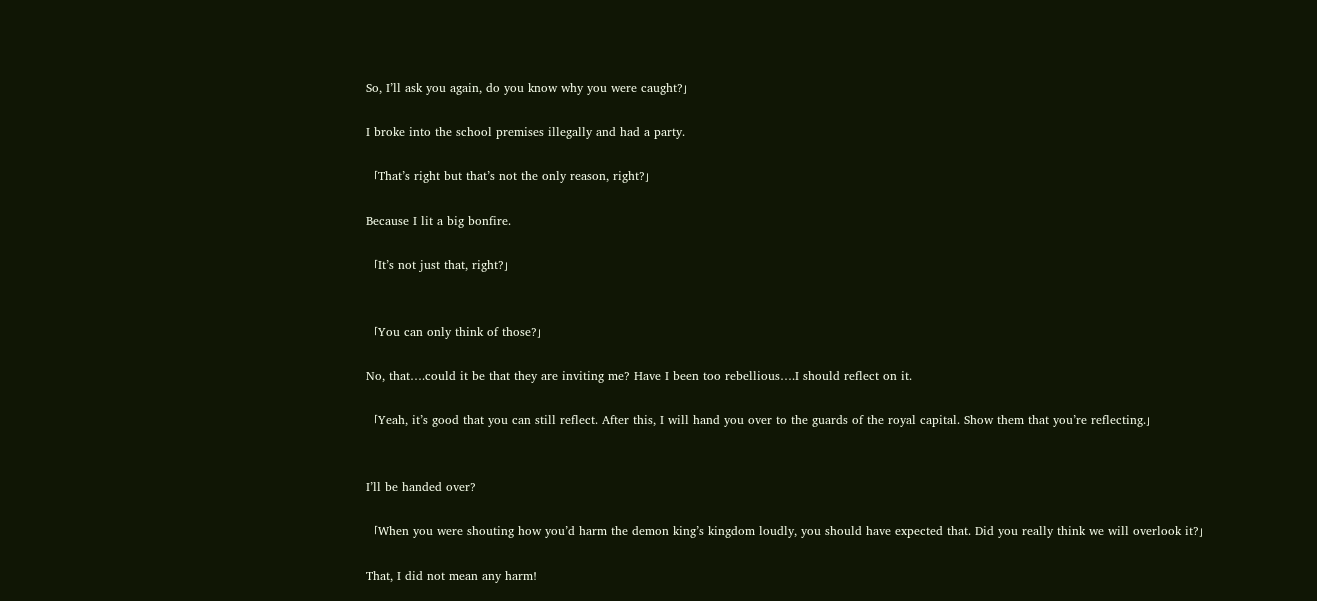So, I’ll ask you again, do you know why you were caught?」

I broke into the school premises illegally and had a party.

「That’s right but that’s not the only reason, right?」

Because I lit a big bonfire.

「It’s not just that, right?」


「You can only think of those?」

No, that….could it be that they are inviting me? Have I been too rebellious….I should reflect on it.

「Yeah, it’s good that you can still reflect. After this, I will hand you over to the guards of the royal capital. Show them that you’re reflecting.」


I’ll be handed over?

「When you were shouting how you’d harm the demon king’s kingdom loudly, you should have expected that. Did you really think we will overlook it?」

That, I did not mean any harm!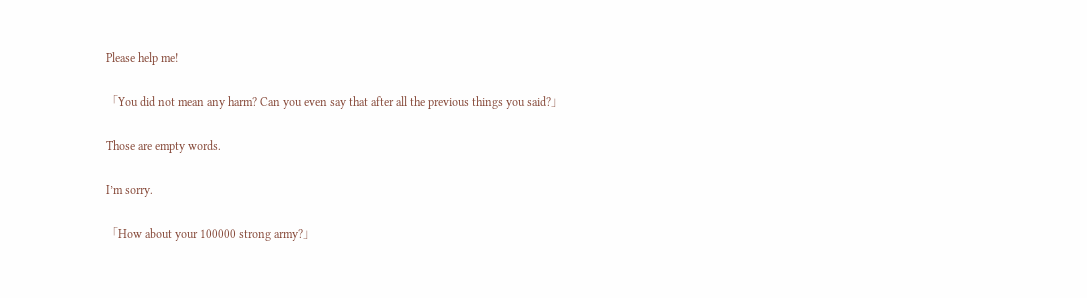Please help me!

「You did not mean any harm? Can you even say that after all the previous things you said?」

Those are empty words.

I’m sorry.

「How about your 100000 strong army?」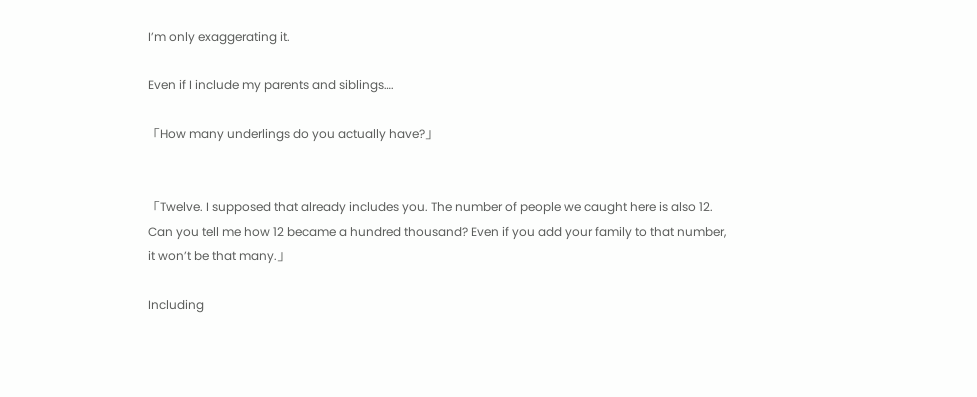I’m only exaggerating it.

Even if I include my parents and siblings….

「How many underlings do you actually have?」


「Twelve. I supposed that already includes you. The number of people we caught here is also 12. Can you tell me how 12 became a hundred thousand? Even if you add your family to that number, it won’t be that many.」

Including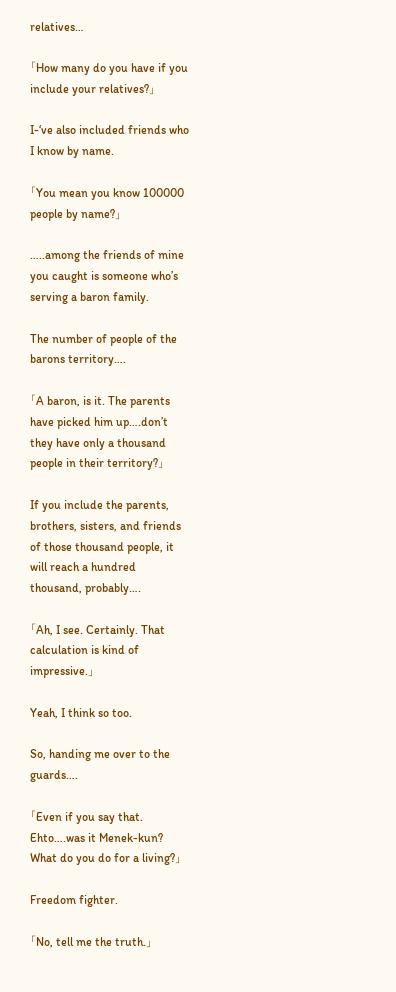relatives…

「How many do you have if you include your relatives?」

I-‘ve also included friends who I know by name.

「You mean you know 100000 people by name?」

…..among the friends of mine you caught is someone who’s serving a baron family.

The number of people of the barons territory….

「A baron, is it. The parents have picked him up….don’t they have only a thousand people in their territory?」

If you include the parents, brothers, sisters, and friends of those thousand people, it will reach a hundred thousand, probably….

「Ah, I see. Certainly. That calculation is kind of impressive.」

Yeah, I think so too.

So, handing me over to the guards….

「Even if you say that. Ehto….was it Menek-kun? What do you do for a living?」

Freedom fighter.

「No, tell me the truth.」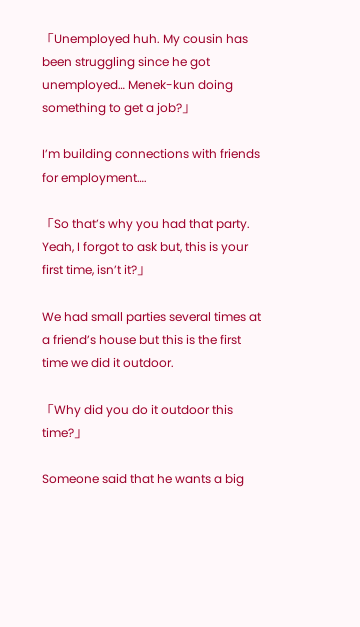「Unemployed huh. My cousin has been struggling since he got unemployed… Menek-kun doing something to get a job?」

I’m building connections with friends for employment….

「So that’s why you had that party. Yeah, I forgot to ask but, this is your first time, isn’t it?」

We had small parties several times at a friend’s house but this is the first time we did it outdoor.

「Why did you do it outdoor this time?」

Someone said that he wants a big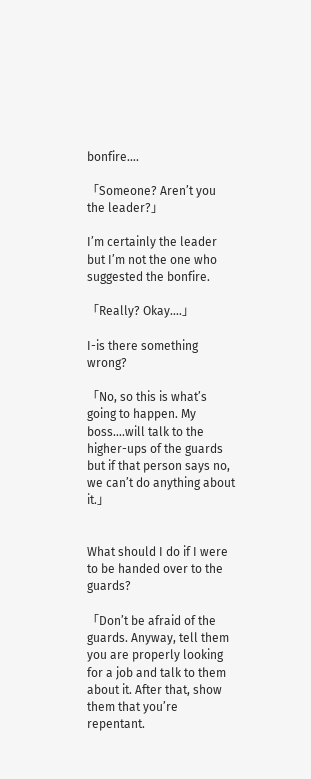bonfire….

「Someone? Aren’t you the leader?」

I’m certainly the leader but I’m not the one who suggested the bonfire.

「Really? Okay….」

I-is there something wrong?

「No, so this is what’s going to happen. My boss….will talk to the higher-ups of the guards but if that person says no, we can’t do anything about it.」


What should I do if I were to be handed over to the guards?

「Don’t be afraid of the guards. Anyway, tell them you are properly looking for a job and talk to them about it. After that, show them that you’re repentant.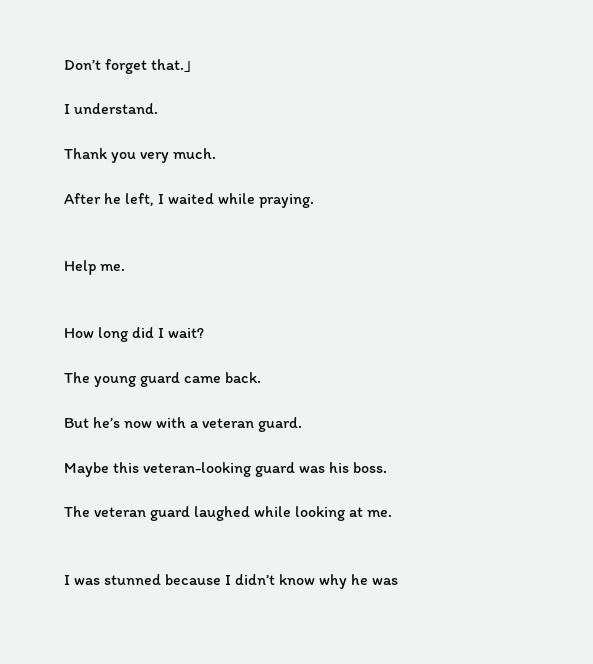Don’t forget that.」

I understand.

Thank you very much.

After he left, I waited while praying.


Help me.


How long did I wait?

The young guard came back.

But he’s now with a veteran guard.

Maybe this veteran-looking guard was his boss.

The veteran guard laughed while looking at me.


I was stunned because I didn’t know why he was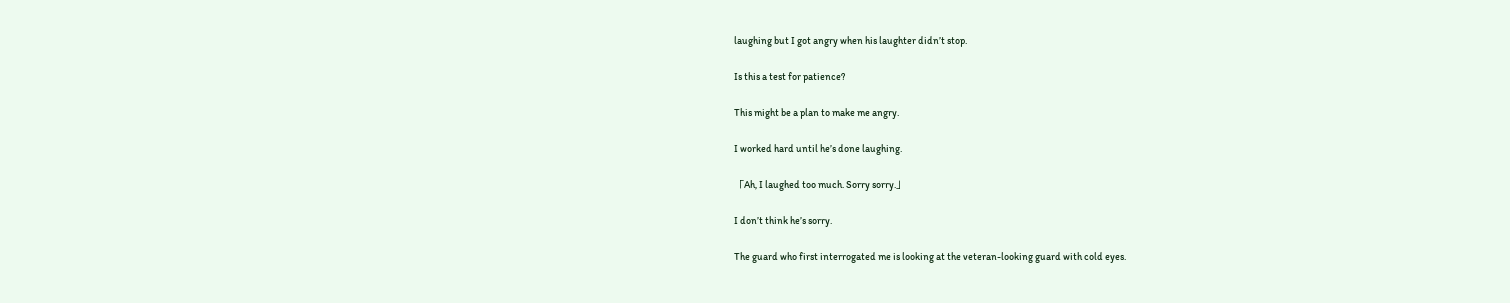laughing but I got angry when his laughter didn’t stop.

Is this a test for patience?

This might be a plan to make me angry.

I worked hard until he’s done laughing.

「Ah, I laughed too much. Sorry sorry.」

I don’t think he’s sorry.

The guard who first interrogated me is looking at the veteran-looking guard with cold eyes.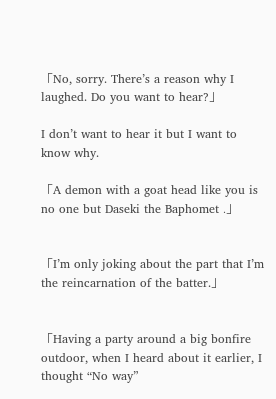「No, sorry. There’s a reason why I laughed. Do you want to hear?」

I don’t want to hear it but I want to know why.

「A demon with a goat head like you is no one but Daseki the Baphomet .」


「I’m only joking about the part that I’m the reincarnation of the batter.」


「Having a party around a big bonfire outdoor, when I heard about it earlier, I thought “No way”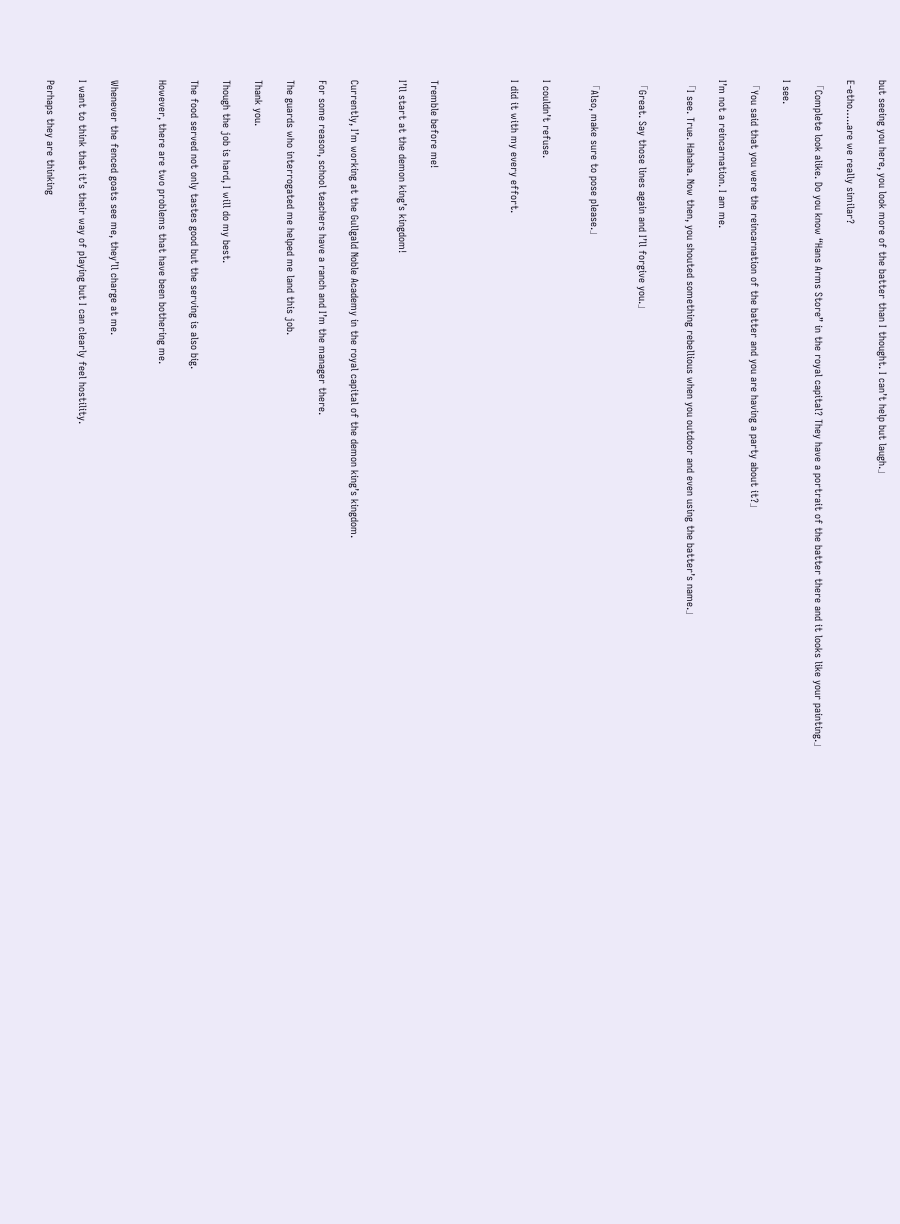but seeing you here, you look more of the batter than I thought. I can’t help but laugh.」

E-etho…..are we really similar?

「Complete look alike. Do you know “Hans Arms Store” in the royal capital? They have a portrait of the batter there and it looks like your painting.」

I see.

「You said that you were the reincarnation of the batter and you are having a party about it?」

I’m not a reincarnation. I am me.

「I see. True. Hahaha. Now then, you shouted something rebellious when you outdoor and even using the batter’s name.」


「Great. Say those lines again and I’ll forgive you.」


「Also, make sure to pose please.」


I couldn’t refuse.

I did it with my every effort.




Tremble before me!

I’ll start at the demon king’s kingdom!


Currently, I’m working at the Gullgald Noble Academy in the royal capital of the demon king’s kingdom.

For some reason, school teachers have a ranch and I’m the manager there.

The guards who interrogated me helped me land this job.

Thank you.

Though the job is hard, I will do my best.

The food served not only tastes good but the serving is also big.

However, there are two problems that have been bothering me.


Whenever the fenced goats see me, they’ll charge at me.

I want to think that it’s their way of playing but I can clearly feel hostility.

Perhaps they are thinking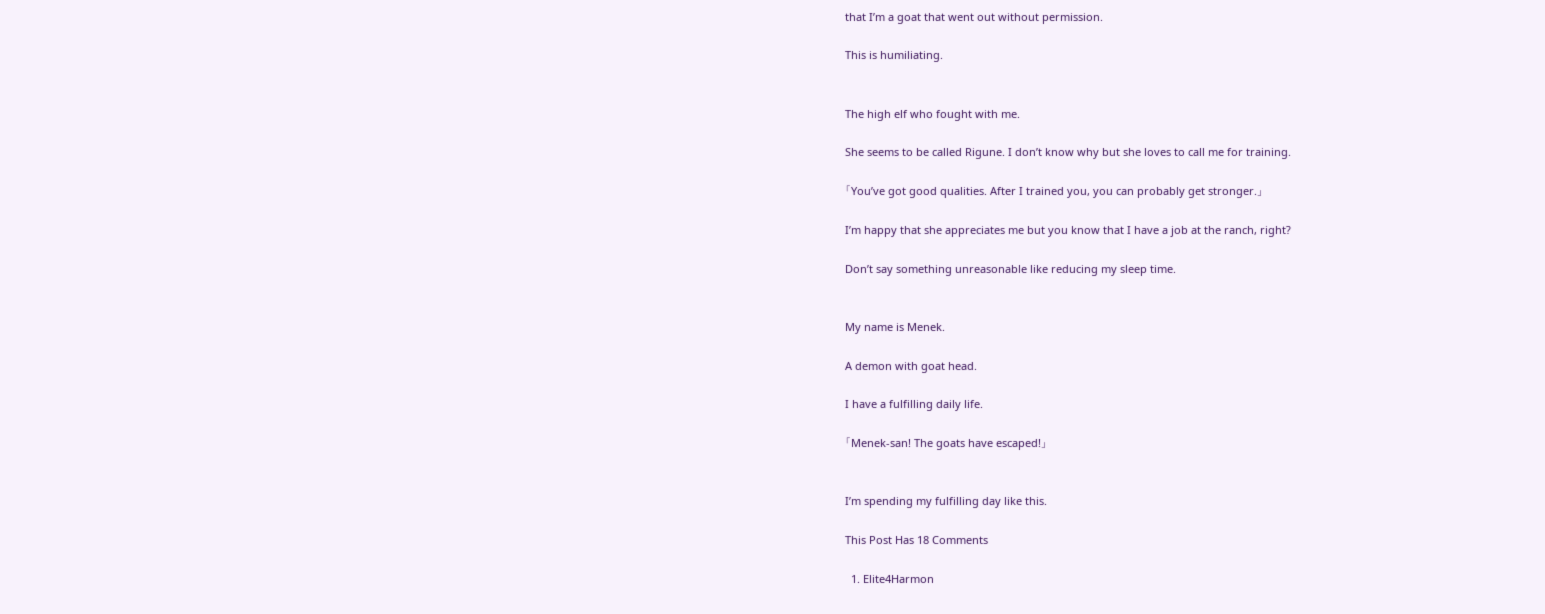that I’m a goat that went out without permission.

This is humiliating.


The high elf who fought with me.

She seems to be called Rigune. I don’t know why but she loves to call me for training.

「You’ve got good qualities. After I trained you, you can probably get stronger.」

I’m happy that she appreciates me but you know that I have a job at the ranch, right?

Don’t say something unreasonable like reducing my sleep time.


My name is Menek.

A demon with goat head.

I have a fulfilling daily life.

「Menek-san! The goats have escaped!」


I’m spending my fulfilling day like this.

This Post Has 18 Comments

  1. Elite4Harmon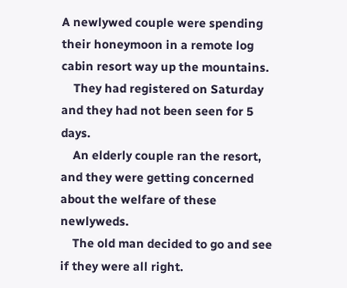A newlywed couple were spending their honeymoon in a remote log cabin resort way up the mountains.
    They had registered on Saturday and they had not been seen for 5 days.
    An elderly couple ran the resort, and they were getting concerned about the welfare of these newlyweds.
    The old man decided to go and see if they were all right.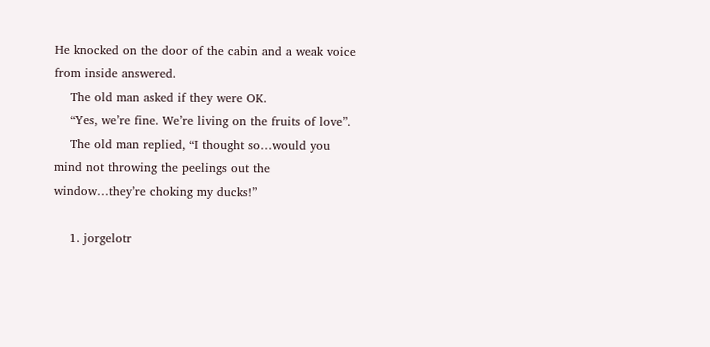He knocked on the door of the cabin and a weak voice from inside answered.
    The old man asked if they were OK.
    “Yes, we’re fine. We’re living on the fruits of love”.
    The old man replied, “I thought so…would you mind not throwing the peelings out the window…they’re choking my ducks!”

    1. jorgelotr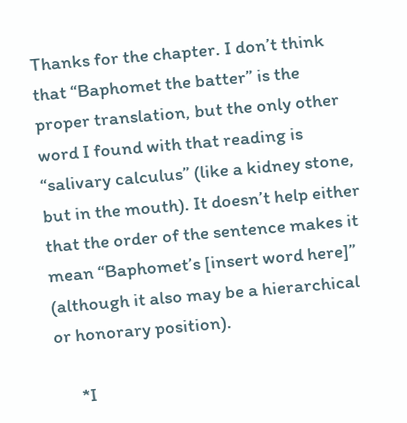Thanks for the chapter. I don’t think that “Baphomet the batter” is the proper translation, but the only other word I found with that reading is “salivary calculus” (like a kidney stone, but in the mouth). It doesn’t help either that the order of the sentence makes it mean “Baphomet’s [insert word here]” (although it also may be a hierarchical or honorary position).

      *I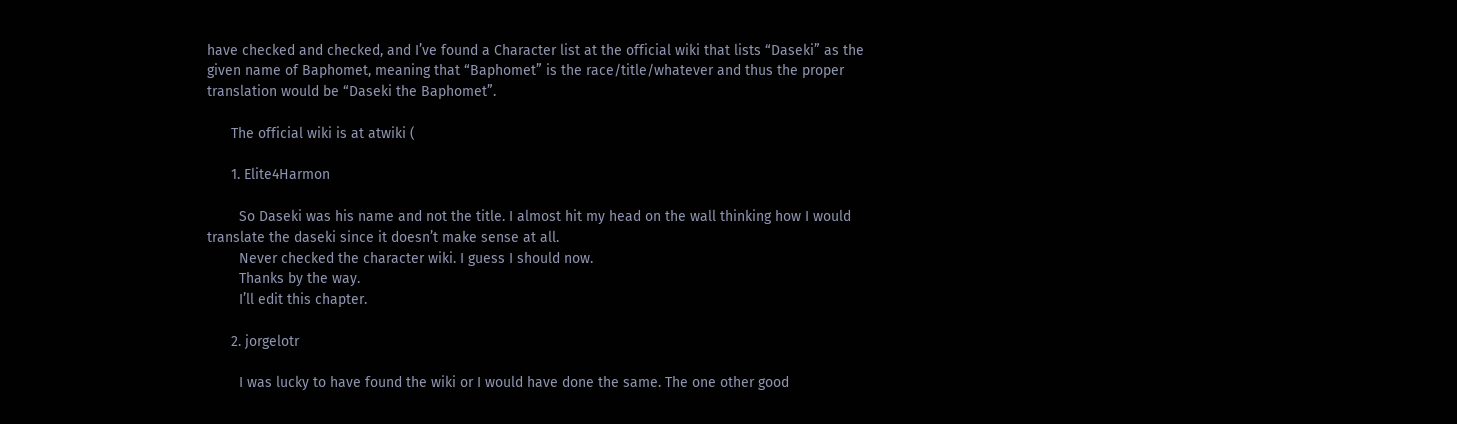have checked and checked, and I’ve found a Character list at the official wiki that lists “Daseki” as the given name of Baphomet, meaning that “Baphomet” is the race/title/whatever and thus the proper translation would be “Daseki the Baphomet”.

      The official wiki is at atwiki (

      1. Elite4Harmon

        So Daseki was his name and not the title. I almost hit my head on the wall thinking how I would translate the daseki since it doesn’t make sense at all.
        Never checked the character wiki. I guess I should now.
        Thanks by the way.
        I’ll edit this chapter.

      2. jorgelotr

        I was lucky to have found the wiki or I would have done the same. The one other good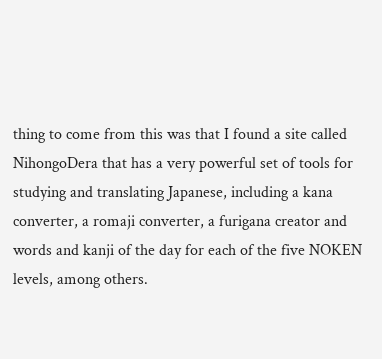thing to come from this was that I found a site called NihongoDera that has a very powerful set of tools for studying and translating Japanese, including a kana converter, a romaji converter, a furigana creator and words and kanji of the day for each of the five NOKEN levels, among others.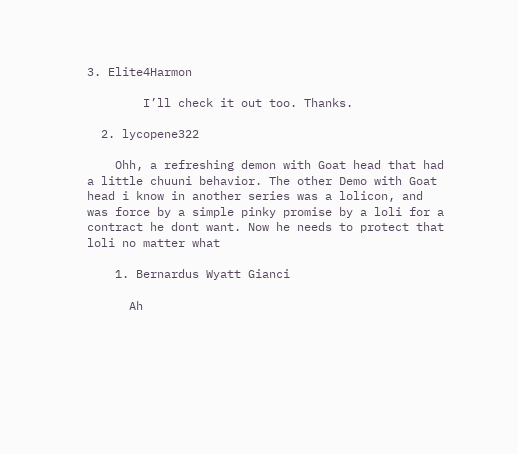3. Elite4Harmon

        I’ll check it out too. Thanks.

  2. lycopene322

    Ohh, a refreshing demon with Goat head that had a little chuuni behavior. The other Demo with Goat head i know in another series was a lolicon, and was force by a simple pinky promise by a loli for a contract he dont want. Now he needs to protect that loli no matter what

    1. Bernardus Wyatt Gianci

      Ah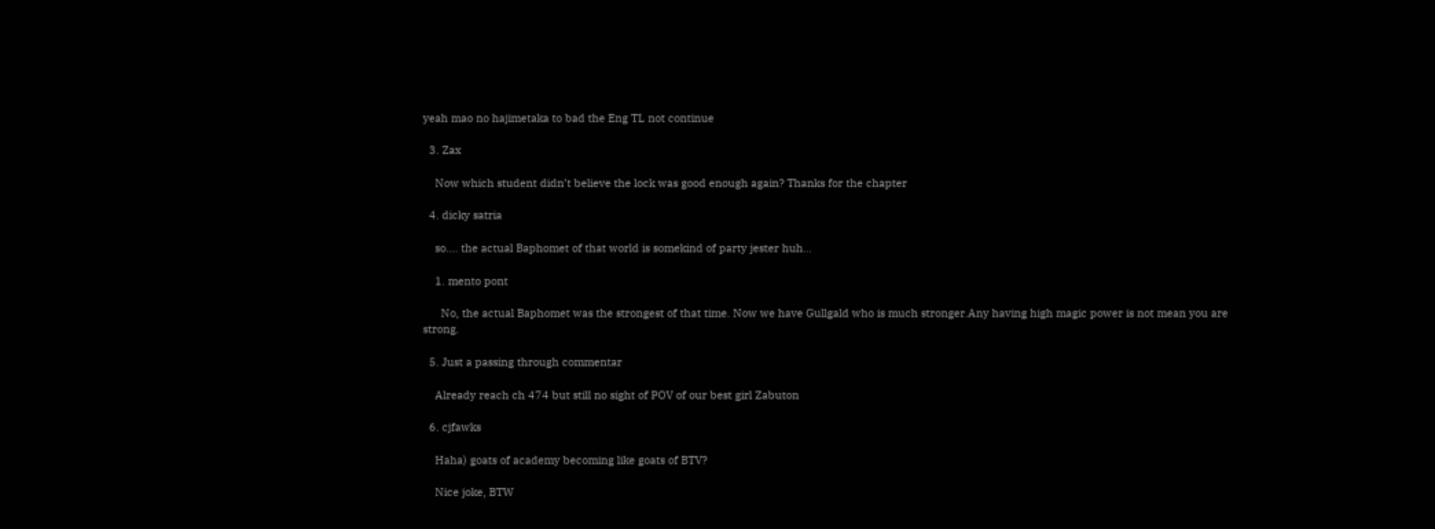yeah mao no hajimetaka to bad the Eng TL not continue

  3. Zax

    Now which student didn’t believe the lock was good enough again? Thanks for the chapter

  4. dicky satria

    so…. the actual Baphomet of that world is somekind of party jester huh…

    1. mento pont

      No, the actual Baphomet was the strongest of that time. Now we have Gullgald who is much stronger.Any having high magic power is not mean you are strong.

  5. Just a passing through commentar

    Already reach ch 474 but still no sight of POV of our best girl Zabuton

  6. cjfawks

    Haha) goats of academy becoming like goats of BTV?

    Nice joke, BTW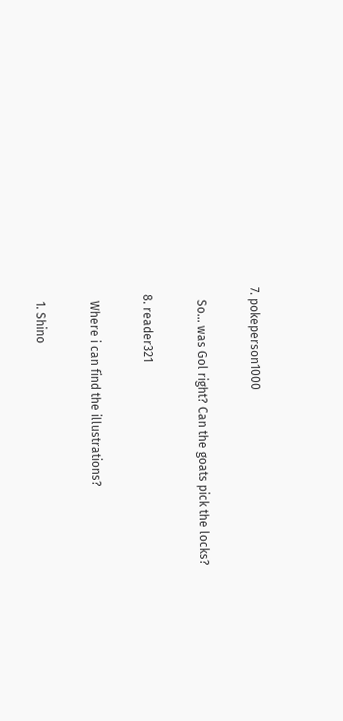7. pokeperson1000

    So… was Gol right? Can the goats pick the locks?

  8. reader321

    Where i can find the illustrations?

    1. Shino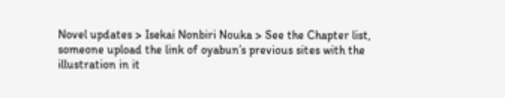Novel updates > Isekai Nonbiri Nouka > See the Chapter list, someone upload the link of oyabun’s previous sites with the illustration in it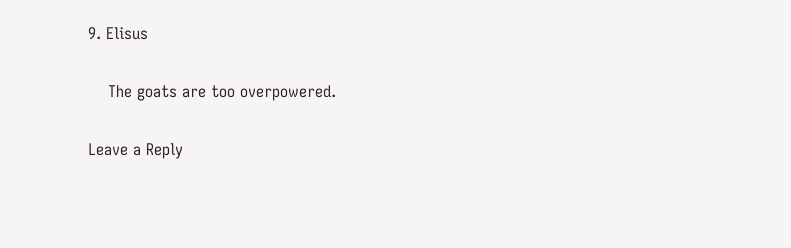9. Elisus

    The goats are too overpowered.

Leave a Reply